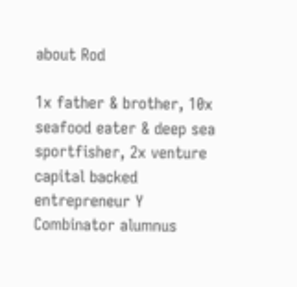about Rod

1x father & brother, 10x seafood eater & deep sea sportfisher, 2x venture capital backed entrepreneur Y Combinator alumnus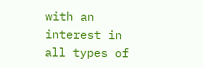with an interest in all types of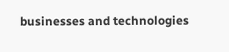businesses and technologies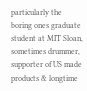particularly the boring ones graduate student at MIT Sloan, sometimes drummer, supporter of US made products & longtime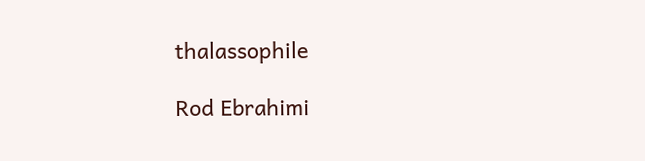thalassophile

Rod Ebrahimi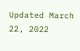Updated March 22, 2022